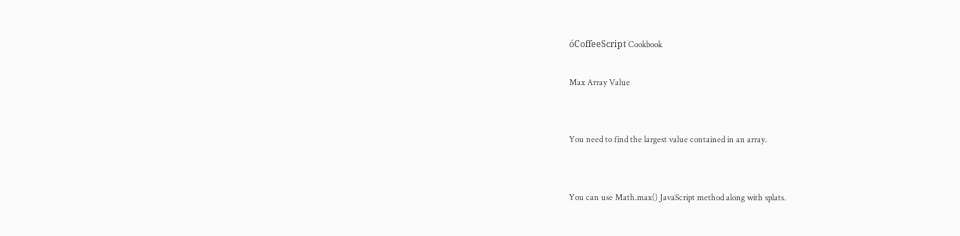óCoffeeScript Cookbook

Max Array Value


You need to find the largest value contained in an array.


You can use Math.max() JavaScript method along with splats.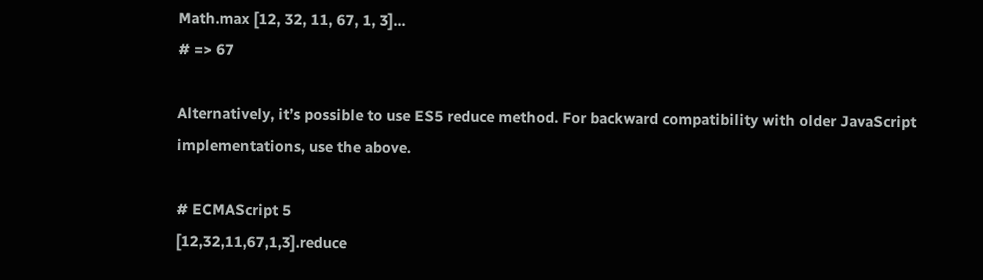Math.max [12, 32, 11, 67, 1, 3]...
# => 67

Alternatively, it’s possible to use ES5 reduce method. For backward compatibility with older JavaScript implementations, use the above.

# ECMAScript 5
[12,32,11,67,1,3].reduce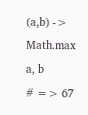(a,b) -> Math.max a, b
# => 67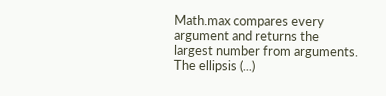Math.max compares every argument and returns the largest number from arguments. The ellipsis (...)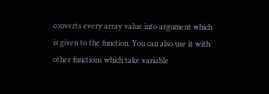converts every array value into argument which is given to the function. You can also use it with other functions which take variable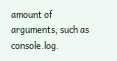amount of arguments, such as console.log.